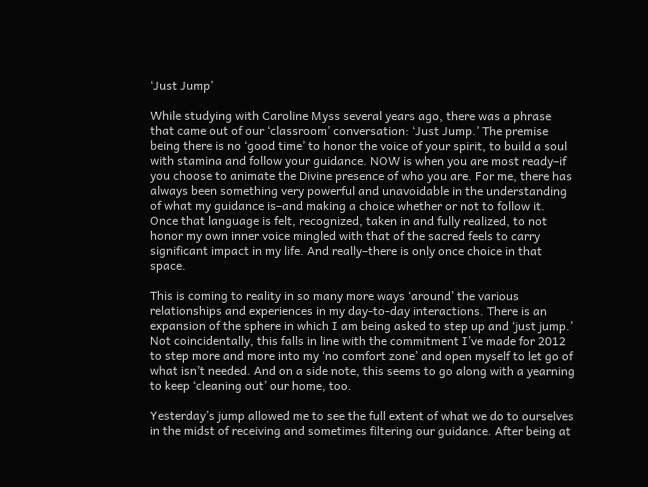‘Just Jump’

While studying with Caroline Myss several years ago, there was a phrase that came out of our ‘classroom’ conversation: ‘Just Jump.’ The premise being there is no ‘good time’ to honor the voice of your spirit, to build a soul with stamina and follow your guidance. NOW is when you are most ready–if you choose to animate the Divine presence of who you are. For me, there has always been something very powerful and unavoidable in the understanding of what my guidance is–and making a choice whether or not to follow it. Once that language is felt, recognized, taken in and fully realized, to not honor my own inner voice mingled with that of the sacred feels to carry significant impact in my life. And really–there is only once choice in that space.

This is coming to reality in so many more ways ‘around’ the various relationships and experiences in my day-to-day interactions. There is an expansion of the sphere in which I am being asked to step up and ‘just jump.’ Not coincidentally, this falls in line with the commitment I’ve made for 2012 to step more and more into my ‘no comfort zone’ and open myself to let go of what isn’t needed. And on a side note, this seems to go along with a yearning to keep ‘cleaning out’ our home, too.

Yesterday’s jump allowed me to see the full extent of what we do to ourselves in the midst of receiving and sometimes filtering our guidance. After being at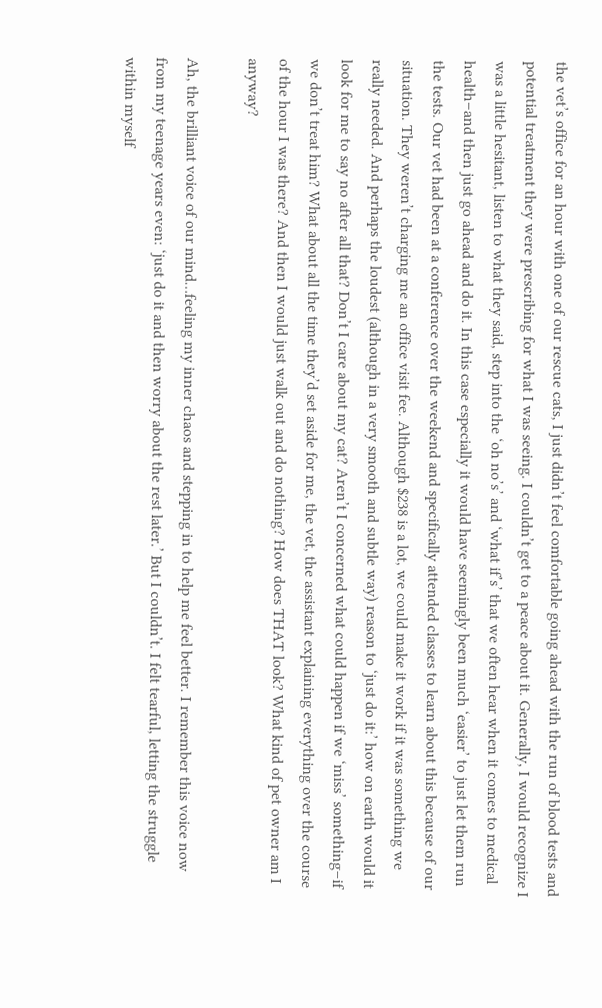the vet’s office for an hour with one of our rescue cats, I just didn’t feel comfortable going ahead with the run of blood tests and potential treatment they were prescribing for what I was seeing. I couldn’t get to a peace about it. Generally, I would recognize I was a little hesitant, listen to what they said, step into the ‘oh no’s’ and ‘what if’s’ that we often hear when it comes to medical health–and then just go ahead and do it. In this case especially it would have seemingly been much ‘easier’ to just let them run the tests. Our vet had been at a conference over the weekend and specifically attended classes to learn about this because of our situation. They weren’t charging me an office visit fee. Although $238 is a lot, we could make it work if it was something we really needed. And perhaps the loudest (although in a very smooth and subtle way) reason to ‘just do it:’ how on earth would it look for me to say no after all that? Don’t I care about my cat? Aren’t I concerned what could happen if we ‘miss’ something–if we don’t treat him? What about all the time they’d set aside for me, the vet, the assistant explaining everything over the course of the hour I was there? And then I would just walk out and do nothing? How does THAT look? What kind of pet owner am I anyway?

Ah, the brilliant voice of our mind…feeling my inner chaos and stepping in to help me feel better. I remember this voice now from my teenage years even: ‘just do it and then worry about the rest later.’ But I couldn’t. I felt tearful, letting the struggle within myself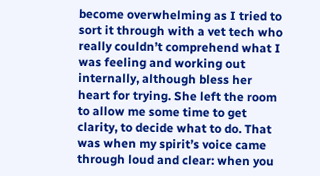become overwhelming as I tried to sort it through with a vet tech who really couldn’t comprehend what I was feeling and working out internally, although bless her heart for trying. She left the room to allow me some time to get clarity, to decide what to do. That was when my spirit’s voice came through loud and clear: when you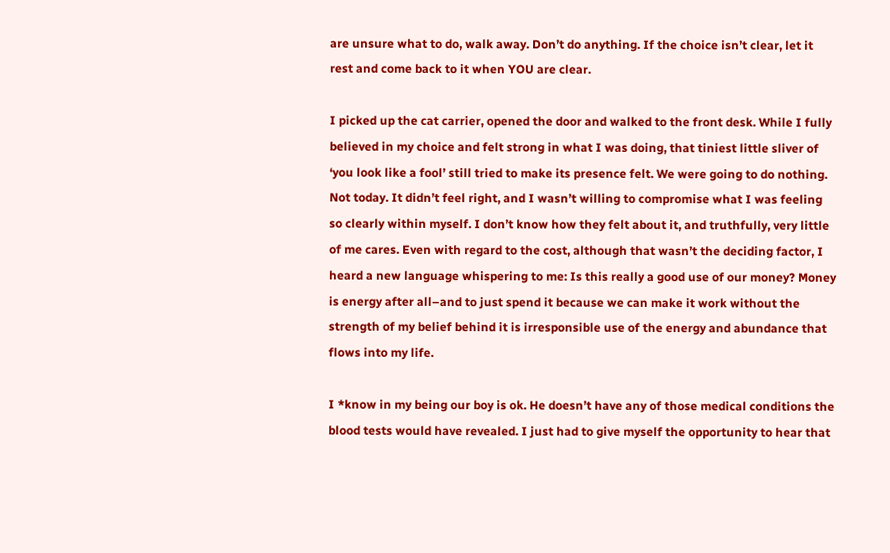are unsure what to do, walk away. Don’t do anything. If the choice isn’t clear, let it rest and come back to it when YOU are clear.

I picked up the cat carrier, opened the door and walked to the front desk. While I fully believed in my choice and felt strong in what I was doing, that tiniest little sliver of ‘you look like a fool’ still tried to make its presence felt. We were going to do nothing. Not today. It didn’t feel right, and I wasn’t willing to compromise what I was feeling so clearly within myself. I don’t know how they felt about it, and truthfully, very little of me cares. Even with regard to the cost, although that wasn’t the deciding factor, I heard a new language whispering to me: Is this really a good use of our money? Money is energy after all–and to just spend it because we can make it work without the strength of my belief behind it is irresponsible use of the energy and abundance that flows into my life.

I *know in my being our boy is ok. He doesn’t have any of those medical conditions the blood tests would have revealed. I just had to give myself the opportunity to hear that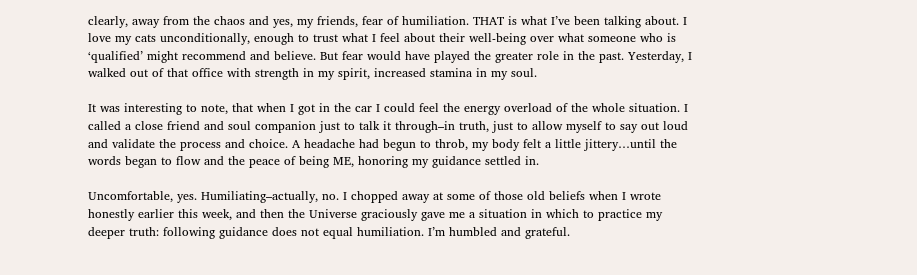clearly, away from the chaos and yes, my friends, fear of humiliation. THAT is what I’ve been talking about. I love my cats unconditionally, enough to trust what I feel about their well-being over what someone who is ‘qualified’ might recommend and believe. But fear would have played the greater role in the past. Yesterday, I walked out of that office with strength in my spirit, increased stamina in my soul.

It was interesting to note, that when I got in the car I could feel the energy overload of the whole situation. I called a close friend and soul companion just to talk it through–in truth, just to allow myself to say out loud and validate the process and choice. A headache had begun to throb, my body felt a little jittery…until the words began to flow and the peace of being ME, honoring my guidance settled in.

Uncomfortable, yes. Humiliating–actually, no. I chopped away at some of those old beliefs when I wrote honestly earlier this week, and then the Universe graciously gave me a situation in which to practice my deeper truth: following guidance does not equal humiliation. I’m humbled and grateful.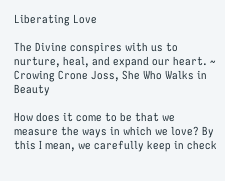Liberating Love

The Divine conspires with us to nurture, heal, and expand our heart. ~ Crowing Crone Joss, She Who Walks in Beauty

How does it come to be that we measure the ways in which we love? By this I mean, we carefully keep in check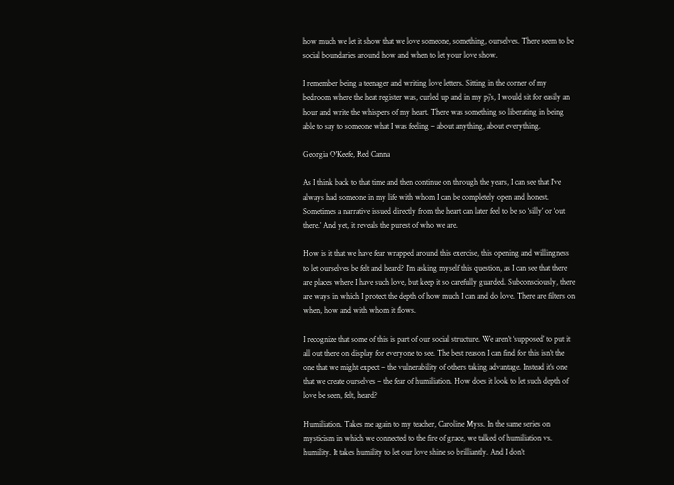how much we let it show that we love someone, something, ourselves. There seem to be social boundaries around how and when to let your love show.

I remember being a teenager and writing love letters. Sitting in the corner of my bedroom where the heat register was, curled up and in my pj’s, I would sit for easily an hour and write the whispers of my heart. There was something so liberating in being able to say to someone what I was feeling – about anything, about everything.

Georgia O'Keefe, Red Canna

As I think back to that time and then continue on through the years, I can see that I’ve always had someone in my life with whom I can be completely open and honest. Sometimes a narrative issued directly from the heart can later feel to be so ‘silly’ or ‘out there.’ And yet, it reveals the purest of who we are.

How is it that we have fear wrapped around this exercise, this opening and willingness to let ourselves be felt and heard? I’m asking myself this question, as I can see that there are places where I have such love, but keep it so carefully guarded. Subconsciously, there are ways in which I protect the depth of how much I can and do love. There are filters on when, how and with whom it flows.

I recognize that some of this is part of our social structure. We aren’t ‘supposed’ to put it all out there on display for everyone to see. The best reason I can find for this isn’t the one that we might expect – the vulnerability of others taking advantage. Instead it’s one that we create ourselves – the fear of humiliation. How does it look to let such depth of love be seen, felt, heard?

Humiliation. Takes me again to my teacher, Caroline Myss. In the same series on mysticism in which we connected to the fire of grace, we talked of humiliation vs. humility. It takes humility to let our love shine so brilliantly. And I don’t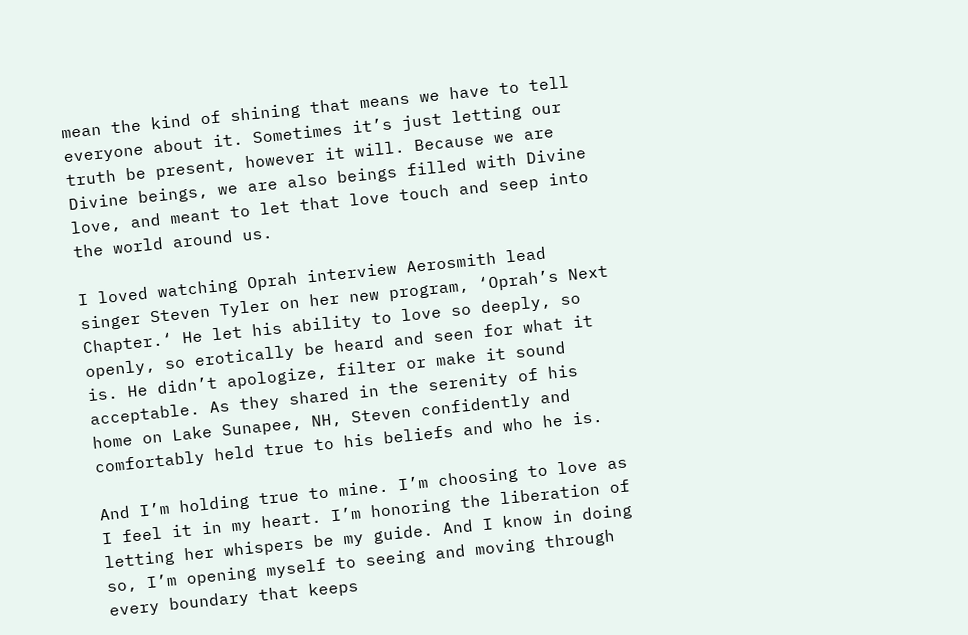mean the kind of shining that means we have to tell everyone about it. Sometimes it’s just letting our truth be present, however it will. Because we are Divine beings, we are also beings filled with Divine love, and meant to let that love touch and seep into the world around us.

I loved watching Oprah interview Aerosmith lead singer Steven Tyler on her new program, ‘Oprah’s Next Chapter.‘ He let his ability to love so deeply, so openly, so erotically be heard and seen for what it is. He didn’t apologize, filter or make it sound acceptable. As they shared in the serenity of his home on Lake Sunapee, NH, Steven confidently and comfortably held true to his beliefs and who he is.

And I’m holding true to mine. I’m choosing to love as I feel it in my heart. I’m honoring the liberation of letting her whispers be my guide. And I know in doing so, I’m opening myself to seeing and moving through every boundary that keeps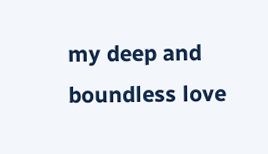my deep and boundless love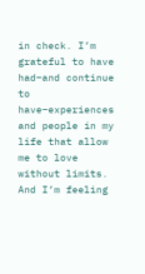in check. I’m grateful to have had–and continue to have–experiences and people in my life that allow me to love without limits. And I’m feeling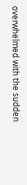overwhelmed with the sudden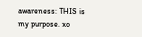awareness: THIS is my purpose. xo